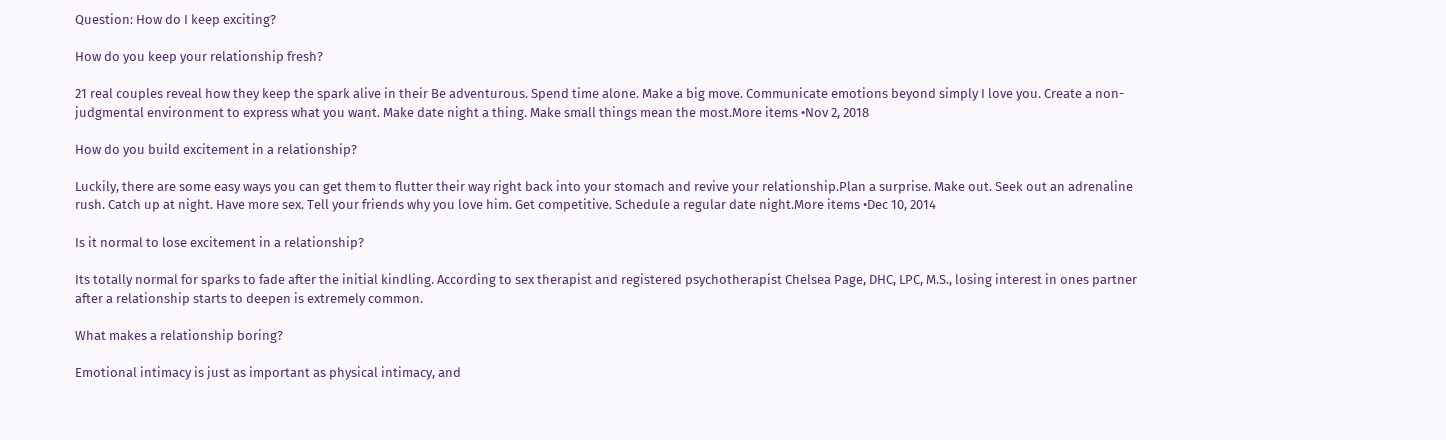Question: How do I keep exciting?

How do you keep your relationship fresh?

21 real couples reveal how they keep the spark alive in their Be adventurous. Spend time alone. Make a big move. Communicate emotions beyond simply I love you. Create a non-judgmental environment to express what you want. Make date night a thing. Make small things mean the most.More items •Nov 2, 2018

How do you build excitement in a relationship?

Luckily, there are some easy ways you can get them to flutter their way right back into your stomach and revive your relationship.Plan a surprise. Make out. Seek out an adrenaline rush. Catch up at night. Have more sex. Tell your friends why you love him. Get competitive. Schedule a regular date night.More items •Dec 10, 2014

Is it normal to lose excitement in a relationship?

Its totally normal for sparks to fade after the initial kindling. According to sex therapist and registered psychotherapist Chelsea Page, DHC, LPC, M.S., losing interest in ones partner after a relationship starts to deepen is extremely common.

What makes a relationship boring?

Emotional intimacy is just as important as physical intimacy, and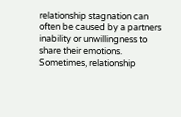relationship stagnation can often be caused by a partners inability or unwillingness to share their emotions. Sometimes, relationship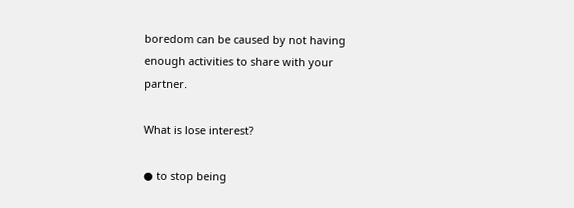boredom can be caused by not having enough activities to share with your partner.

What is lose interest?

● to stop being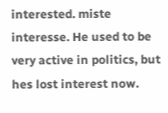interested. miste interesse. He used to be very active in politics, but hes lost interest now.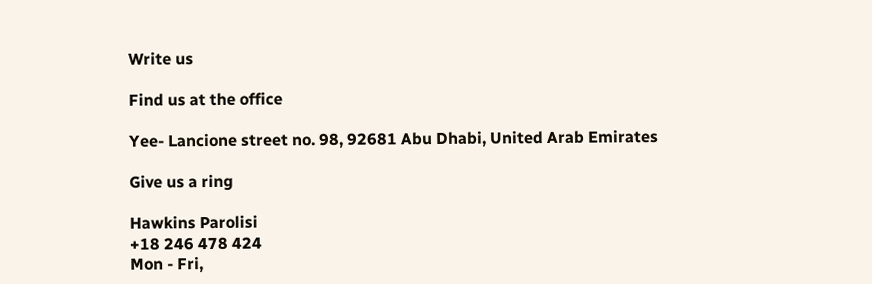Write us

Find us at the office

Yee- Lancione street no. 98, 92681 Abu Dhabi, United Arab Emirates

Give us a ring

Hawkins Parolisi
+18 246 478 424
Mon - Fri,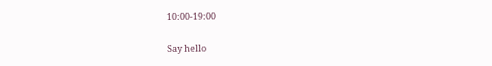10:00-19:00

Say hello